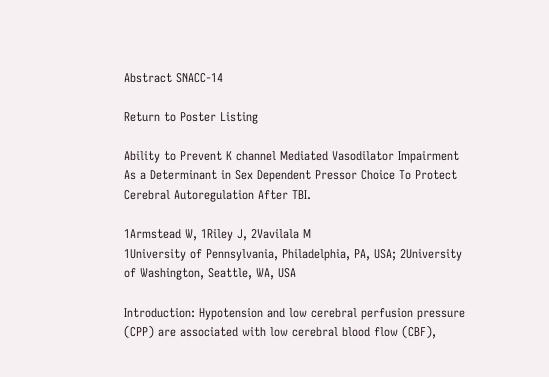Abstract SNACC-14

Return to Poster Listing

Ability to Prevent K channel Mediated Vasodilator Impairment As a Determinant in Sex Dependent Pressor Choice To Protect Cerebral Autoregulation After TBI.

1Armstead W, 1Riley J, 2Vavilala M
1University of Pennsylvania, Philadelphia, PA, USA; 2University of Washington, Seattle, WA, USA

Introduction: Hypotension and low cerebral perfusion pressure (CPP) are associated with low cerebral blood flow (CBF),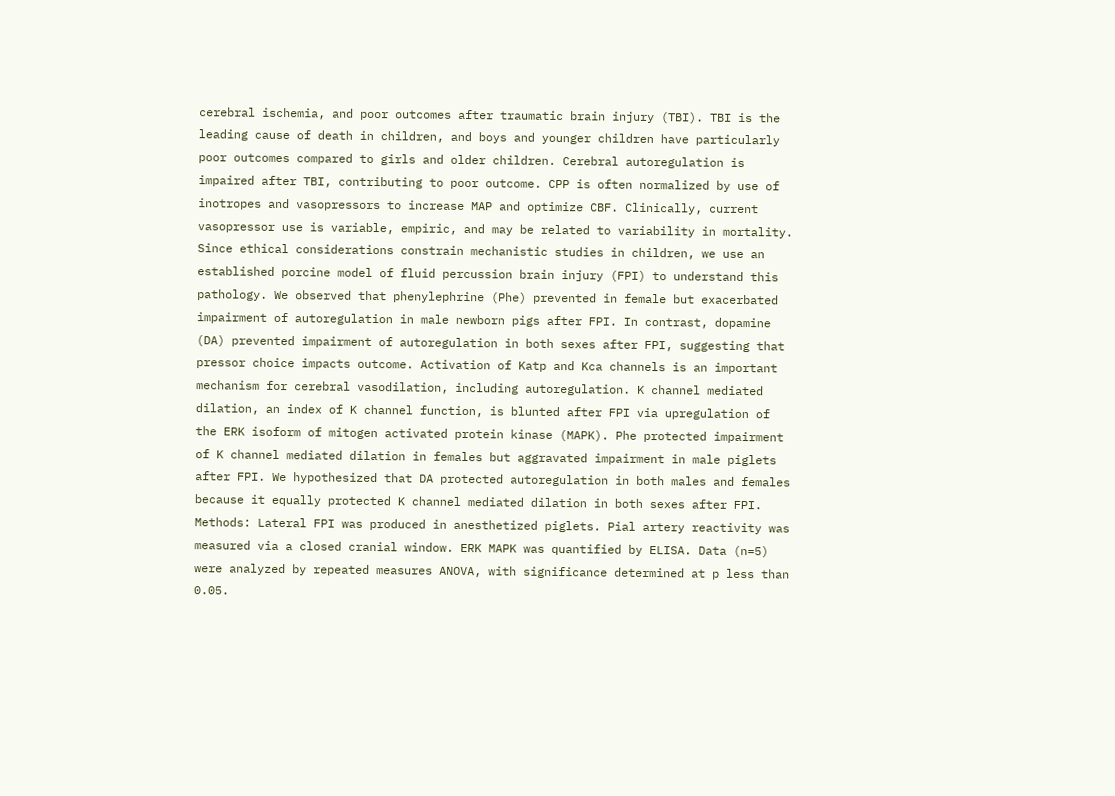cerebral ischemia, and poor outcomes after traumatic brain injury (TBI). TBI is the leading cause of death in children, and boys and younger children have particularly poor outcomes compared to girls and older children. Cerebral autoregulation is impaired after TBI, contributing to poor outcome. CPP is often normalized by use of inotropes and vasopressors to increase MAP and optimize CBF. Clinically, current vasopressor use is variable, empiric, and may be related to variability in mortality. Since ethical considerations constrain mechanistic studies in children, we use an established porcine model of fluid percussion brain injury (FPI) to understand this pathology. We observed that phenylephrine (Phe) prevented in female but exacerbated impairment of autoregulation in male newborn pigs after FPI. In contrast, dopamine (DA) prevented impairment of autoregulation in both sexes after FPI, suggesting that pressor choice impacts outcome. Activation of Katp and Kca channels is an important mechanism for cerebral vasodilation, including autoregulation. K channel mediated dilation, an index of K channel function, is blunted after FPI via upregulation of the ERK isoform of mitogen activated protein kinase (MAPK). Phe protected impairment of K channel mediated dilation in females but aggravated impairment in male piglets after FPI. We hypothesized that DA protected autoregulation in both males and females because it equally protected K channel mediated dilation in both sexes after FPI.
Methods: Lateral FPI was produced in anesthetized piglets. Pial artery reactivity was measured via a closed cranial window. ERK MAPK was quantified by ELISA. Data (n=5) were analyzed by repeated measures ANOVA, with significance determined at p less than 0.05.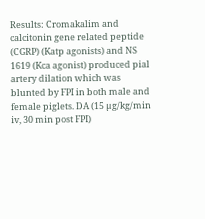Results: Cromakalim and calcitonin gene related peptide (CGRP) (Katp agonists) and NS 1619 (Kca agonist) produced pial artery dilation which was blunted by FPI in both male and female piglets. DA (15 µg/kg/min iv, 30 min post FPI)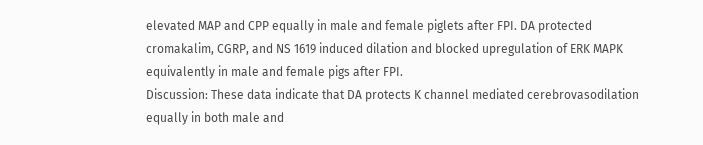elevated MAP and CPP equally in male and female piglets after FPI. DA protected cromakalim, CGRP, and NS 1619 induced dilation and blocked upregulation of ERK MAPK equivalently in male and female pigs after FPI.
Discussion: These data indicate that DA protects K channel mediated cerebrovasodilation equally in both male and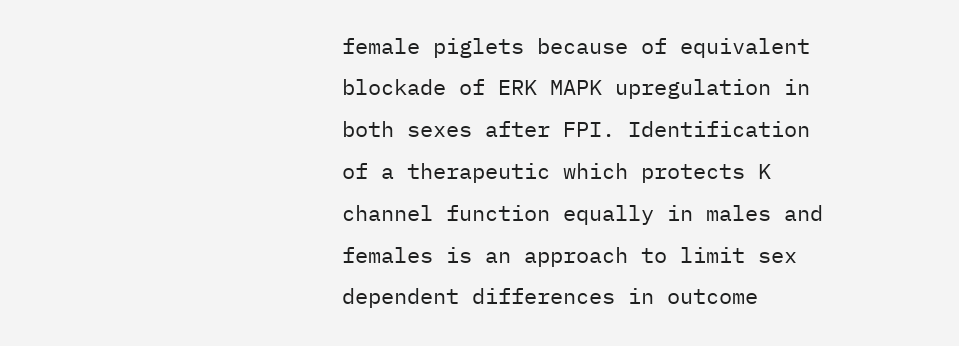female piglets because of equivalent blockade of ERK MAPK upregulation in both sexes after FPI. Identification of a therapeutic which protects K channel function equally in males and females is an approach to limit sex dependent differences in outcome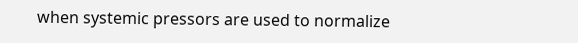when systemic pressors are used to normalize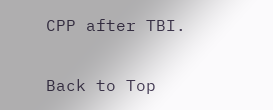CPP after TBI.

Back to Top